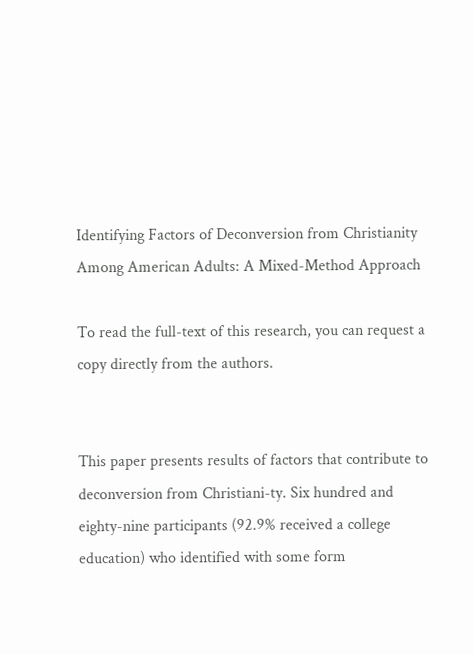Identifying Factors of Deconversion from Christianity Among American Adults: A Mixed-Method Approach

To read the full-text of this research, you can request a copy directly from the authors.


This paper presents results of factors that contribute to deconversion from Christiani-ty. Six hundred and eighty-nine participants (92.9% received a college education) who identified with some form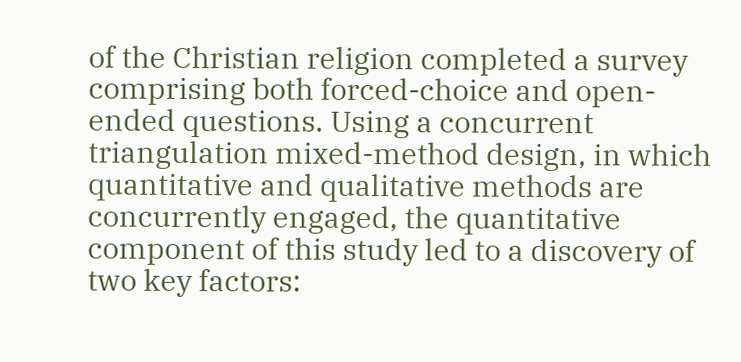of the Christian religion completed a survey comprising both forced-choice and open-ended questions. Using a concurrent triangulation mixed-method design, in which quantitative and qualitative methods are concurrently engaged, the quantitative component of this study led to a discovery of two key factors: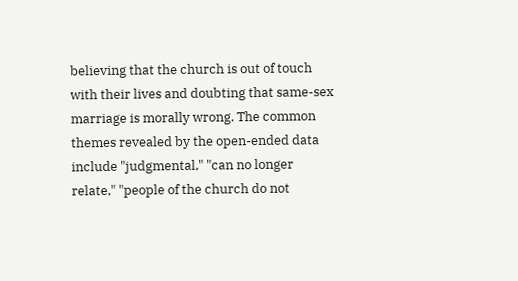believing that the church is out of touch with their lives and doubting that same-sex marriage is morally wrong. The common themes revealed by the open-ended data include "judgmental," "can no longer relate," "people of the church do not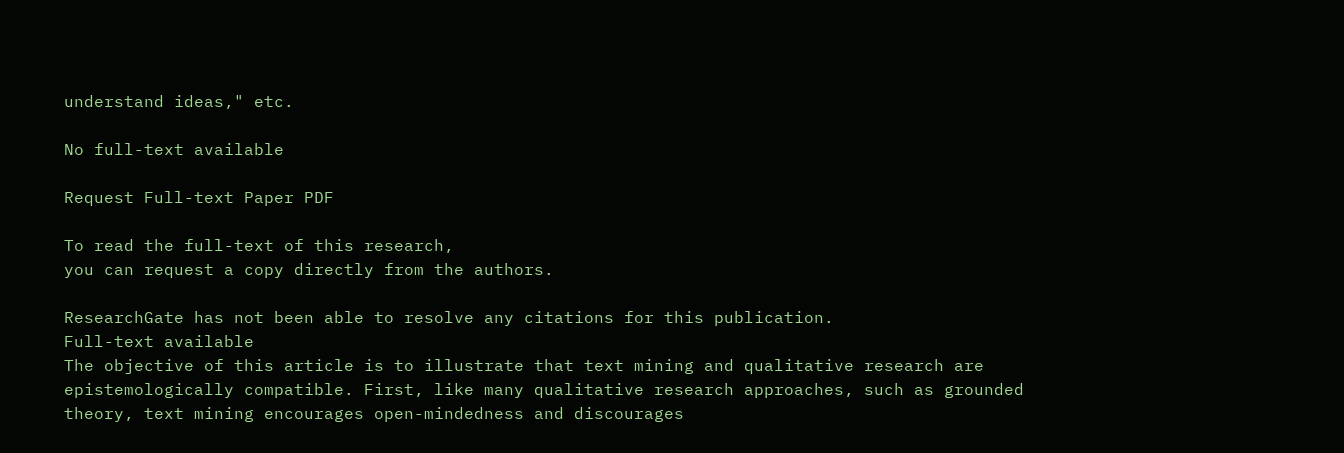understand ideas," etc.

No full-text available

Request Full-text Paper PDF

To read the full-text of this research,
you can request a copy directly from the authors.

ResearchGate has not been able to resolve any citations for this publication.
Full-text available
The objective of this article is to illustrate that text mining and qualitative research are epistemologically compatible. First, like many qualitative research approaches, such as grounded theory, text mining encourages open-mindedness and discourages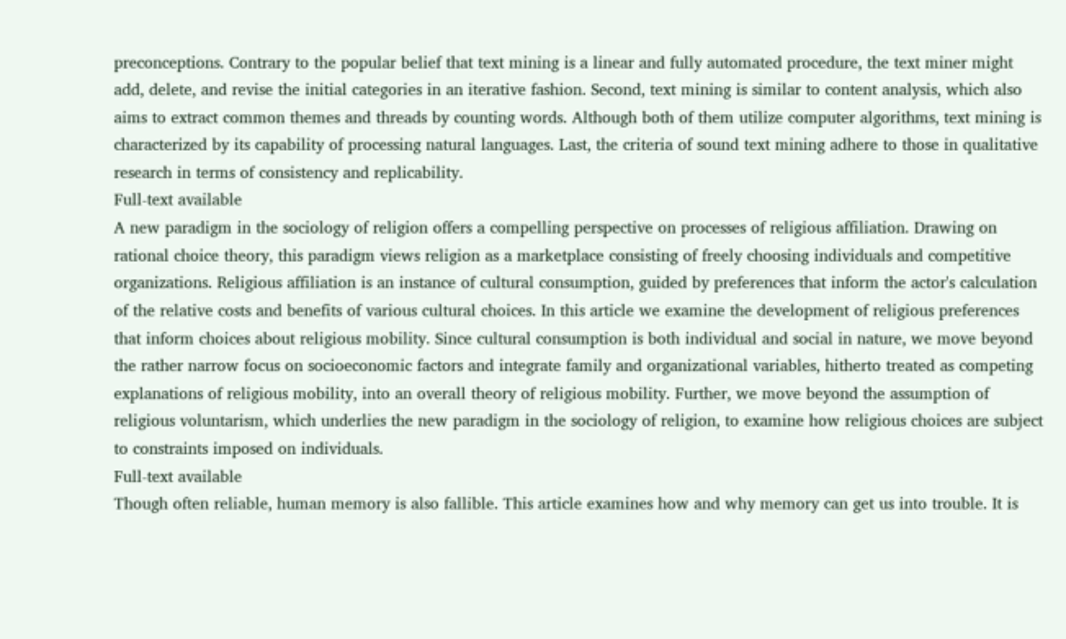preconceptions. Contrary to the popular belief that text mining is a linear and fully automated procedure, the text miner might add, delete, and revise the initial categories in an iterative fashion. Second, text mining is similar to content analysis, which also aims to extract common themes and threads by counting words. Although both of them utilize computer algorithms, text mining is characterized by its capability of processing natural languages. Last, the criteria of sound text mining adhere to those in qualitative research in terms of consistency and replicability.
Full-text available
A new paradigm in the sociology of religion offers a compelling perspective on processes of religious affiliation. Drawing on rational choice theory, this paradigm views religion as a marketplace consisting of freely choosing individuals and competitive organizations. Religious affiliation is an instance of cultural consumption, guided by preferences that inform the actor's calculation of the relative costs and benefits of various cultural choices. In this article we examine the development of religious preferences that inform choices about religious mobility. Since cultural consumption is both individual and social in nature, we move beyond the rather narrow focus on socioeconomic factors and integrate family and organizational variables, hitherto treated as competing explanations of religious mobility, into an overall theory of religious mobility. Further, we move beyond the assumption of religious voluntarism, which underlies the new paradigm in the sociology of religion, to examine how religious choices are subject to constraints imposed on individuals.
Full-text available
Though often reliable, human memory is also fallible. This article examines how and why memory can get us into trouble. It is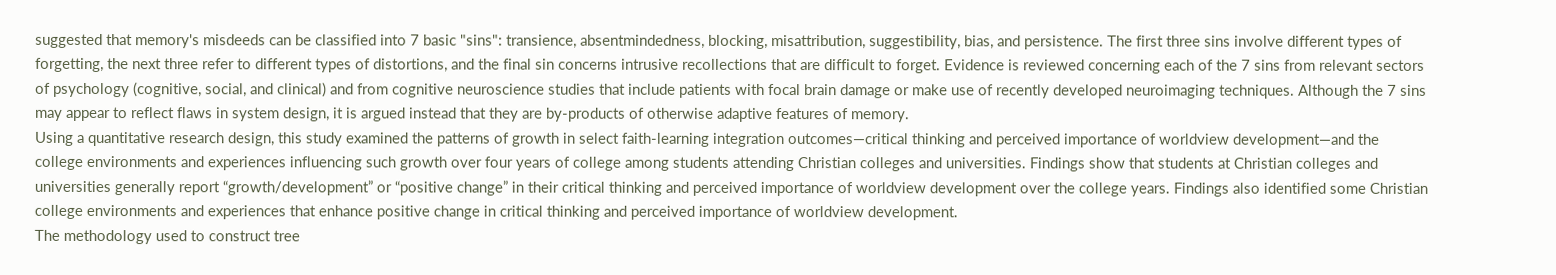suggested that memory's misdeeds can be classified into 7 basic "sins": transience, absentmindedness, blocking, misattribution, suggestibility, bias, and persistence. The first three sins involve different types of forgetting, the next three refer to different types of distortions, and the final sin concerns intrusive recollections that are difficult to forget. Evidence is reviewed concerning each of the 7 sins from relevant sectors of psychology (cognitive, social, and clinical) and from cognitive neuroscience studies that include patients with focal brain damage or make use of recently developed neuroimaging techniques. Although the 7 sins may appear to reflect flaws in system design, it is argued instead that they are by-products of otherwise adaptive features of memory.
Using a quantitative research design, this study examined the patterns of growth in select faith-learning integration outcomes—critical thinking and perceived importance of worldview development—and the college environments and experiences influencing such growth over four years of college among students attending Christian colleges and universities. Findings show that students at Christian colleges and universities generally report “growth/development” or “positive change” in their critical thinking and perceived importance of worldview development over the college years. Findings also identified some Christian college environments and experiences that enhance positive change in critical thinking and perceived importance of worldview development.
The methodology used to construct tree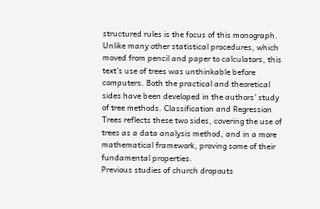structured rules is the focus of this monograph. Unlike many other statistical procedures, which moved from pencil and paper to calculators, this text's use of trees was unthinkable before computers. Both the practical and theoretical sides have been developed in the authors' study of tree methods. Classification and Regression Trees reflects these two sides, covering the use of trees as a data analysis method, and in a more mathematical framework, proving some of their fundamental properties.
Previous studies of church dropouts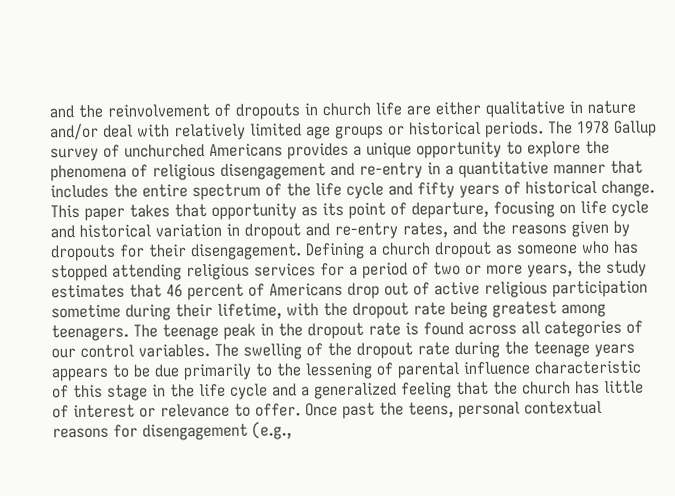and the reinvolvement of dropouts in church life are either qualitative in nature and/or deal with relatively limited age groups or historical periods. The 1978 Gallup survey of unchurched Americans provides a unique opportunity to explore the phenomena of religious disengagement and re-entry in a quantitative manner that includes the entire spectrum of the life cycle and fifty years of historical change. This paper takes that opportunity as its point of departure, focusing on life cycle and historical variation in dropout and re-entry rates, and the reasons given by dropouts for their disengagement. Defining a church dropout as someone who has stopped attending religious services for a period of two or more years, the study estimates that 46 percent of Americans drop out of active religious participation sometime during their lifetime, with the dropout rate being greatest among teenagers. The teenage peak in the dropout rate is found across all categories of our control variables. The swelling of the dropout rate during the teenage years appears to be due primarily to the lessening of parental influence characteristic of this stage in the life cycle and a generalized feeling that the church has little of interest or relevance to offer. Once past the teens, personal contextual reasons for disengagement (e.g.,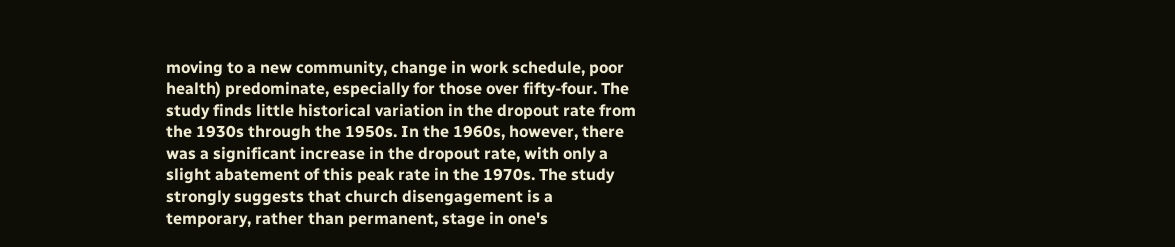moving to a new community, change in work schedule, poor health) predominate, especially for those over fifty-four. The study finds little historical variation in the dropout rate from the 1930s through the 1950s. In the 1960s, however, there was a significant increase in the dropout rate, with only a slight abatement of this peak rate in the 1970s. The study strongly suggests that church disengagement is a temporary, rather than permanent, stage in one's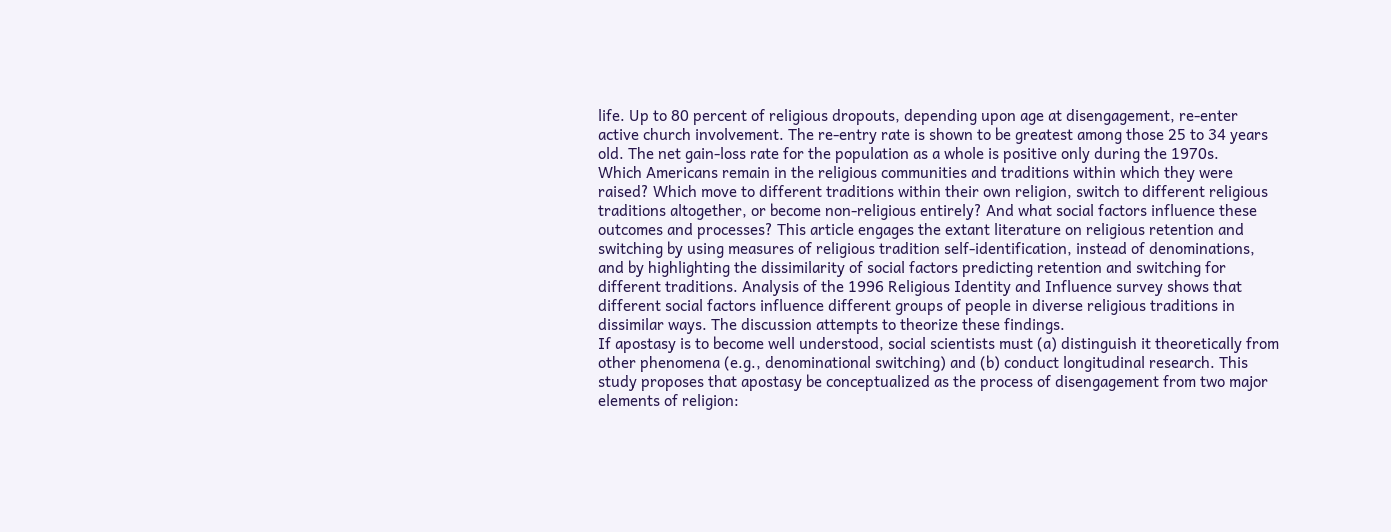life. Up to 80 percent of religious dropouts, depending upon age at disengagement, re-enter active church involvement. The re-entry rate is shown to be greatest among those 25 to 34 years old. The net gain-loss rate for the population as a whole is positive only during the 1970s.
Which Americans remain in the religious communities and traditions within which they were raised? Which move to different traditions within their own religion, switch to different religious traditions altogether, or become non-religious entirely? And what social factors influence these outcomes and processes? This article engages the extant literature on religious retention and switching by using measures of religious tradition self-identification, instead of denominations, and by highlighting the dissimilarity of social factors predicting retention and switching for different traditions. Analysis of the 1996 Religious Identity and Influence survey shows that different social factors influence different groups of people in diverse religious traditions in dissimilar ways. The discussion attempts to theorize these findings.
If apostasy is to become well understood, social scientists must (a) distinguish it theoretically from other phenomena (e.g., denominational switching) and (b) conduct longitudinal research. This study proposes that apostasy be conceptualized as the process of disengagement from two major elements of religion: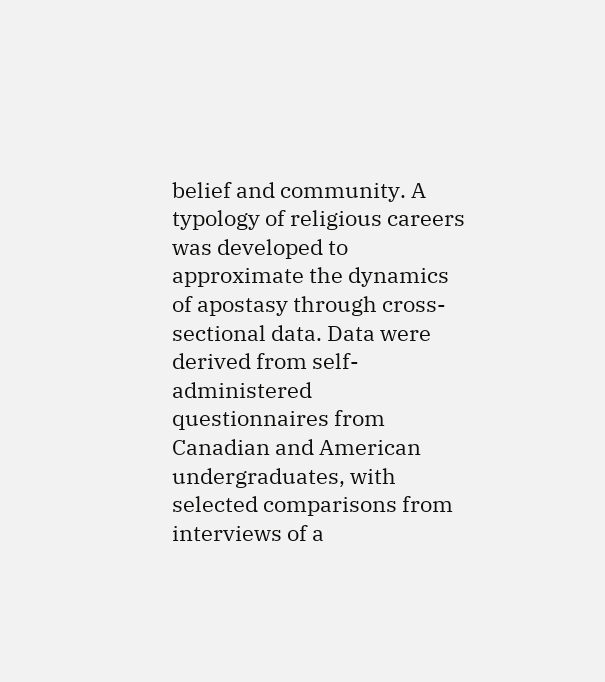belief and community. A typology of religious careers was developed to approximate the dynamics of apostasy through cross-sectional data. Data were derived from self-administered questionnaires from Canadian and American undergraduates, with selected comparisons from interviews of a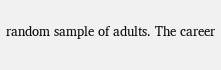random sample of adults. The career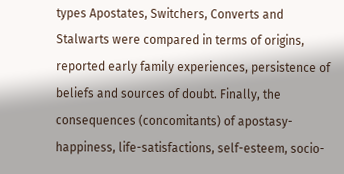types Apostates, Switchers, Converts and Stalwarts were compared in terms of origins, reported early family experiences, persistence of beliefs and sources of doubt. Finally, the consequences (concomitants) of apostasy-happiness, life-satisfactions, self-esteem, socio-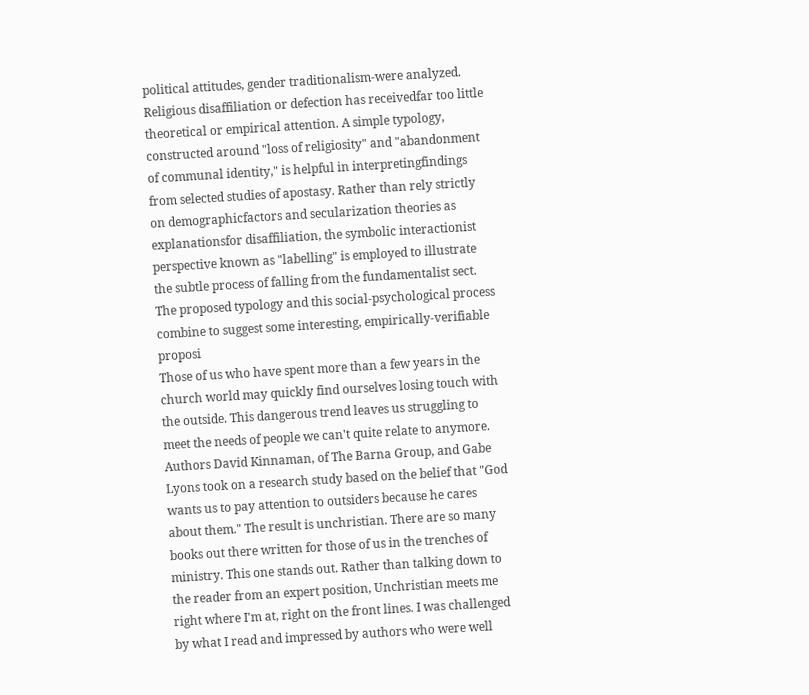political attitudes, gender traditionalism-were analyzed.
Religious disaffiliation or defection has receivedfar too little theoretical or empirical attention. A simple typology, constructed around "loss of religiosity" and "abandonment of communal identity," is helpful in interpretingfindings from selected studies of apostasy. Rather than rely strictly on demographicfactors and secularization theories as explanationsfor disaffiliation, the symbolic interactionist perspective known as "labelling" is employed to illustrate the subtle process of falling from the fundamentalist sect. The proposed typology and this social-psychological process combine to suggest some interesting, empirically-verifiable proposi
Those of us who have spent more than a few years in the church world may quickly find ourselves losing touch with the outside. This dangerous trend leaves us struggling to meet the needs of people we can't quite relate to anymore. Authors David Kinnaman, of The Barna Group, and Gabe Lyons took on a research study based on the belief that "God wants us to pay attention to outsiders because he cares about them." The result is unchristian. There are so many books out there written for those of us in the trenches of ministry. This one stands out. Rather than talking down to the reader from an expert position, Unchristian meets me right where I'm at, right on the front lines. I was challenged by what I read and impressed by authors who were well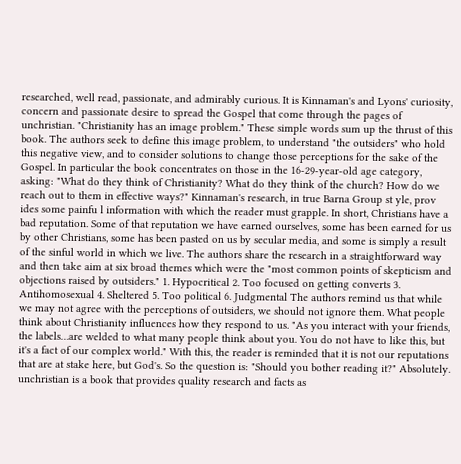researched, well read, passionate, and admirably curious. It is Kinnaman's and Lyons' curiosity, concern and passionate desire to spread the Gospel that come through the pages of unchristian. "Christianity has an image problem." These simple words sum up the thrust of this book. The authors seek to define this image problem, to understand "the outsiders" who hold this negative view, and to consider solutions to change those perceptions for the sake of the Gospel. In particular the book concentrates on those in the 16-29-year-old age category, asking: "What do they think of Christianity? What do they think of the church? How do we reach out to them in effective ways?" Kinnaman's research, in true Barna Group st yle, prov ides some painfu l information with which the reader must grapple. In short, Christians have a bad reputation. Some of that reputation we have earned ourselves, some has been earned for us by other Christians, some has been pasted on us by secular media, and some is simply a result of the sinful world in which we live. The authors share the research in a straightforward way and then take aim at six broad themes which were the "most common points of skepticism and objections raised by outsiders." 1. Hypocritical 2. Too focused on getting converts 3. Antihomosexual 4. Sheltered 5. Too political 6. Judgmental The authors remind us that while we may not agree with the perceptions of outsiders, we should not ignore them. What people think about Christianity influences how they respond to us. "As you interact with your friends, the labels…are welded to what many people think about you. You do not have to like this, but it's a fact of our complex world." With this, the reader is reminded that it is not our reputations that are at stake here, but God's. So the question is: "Should you bother reading it?" Absolutely. unchristian is a book that provides quality research and facts as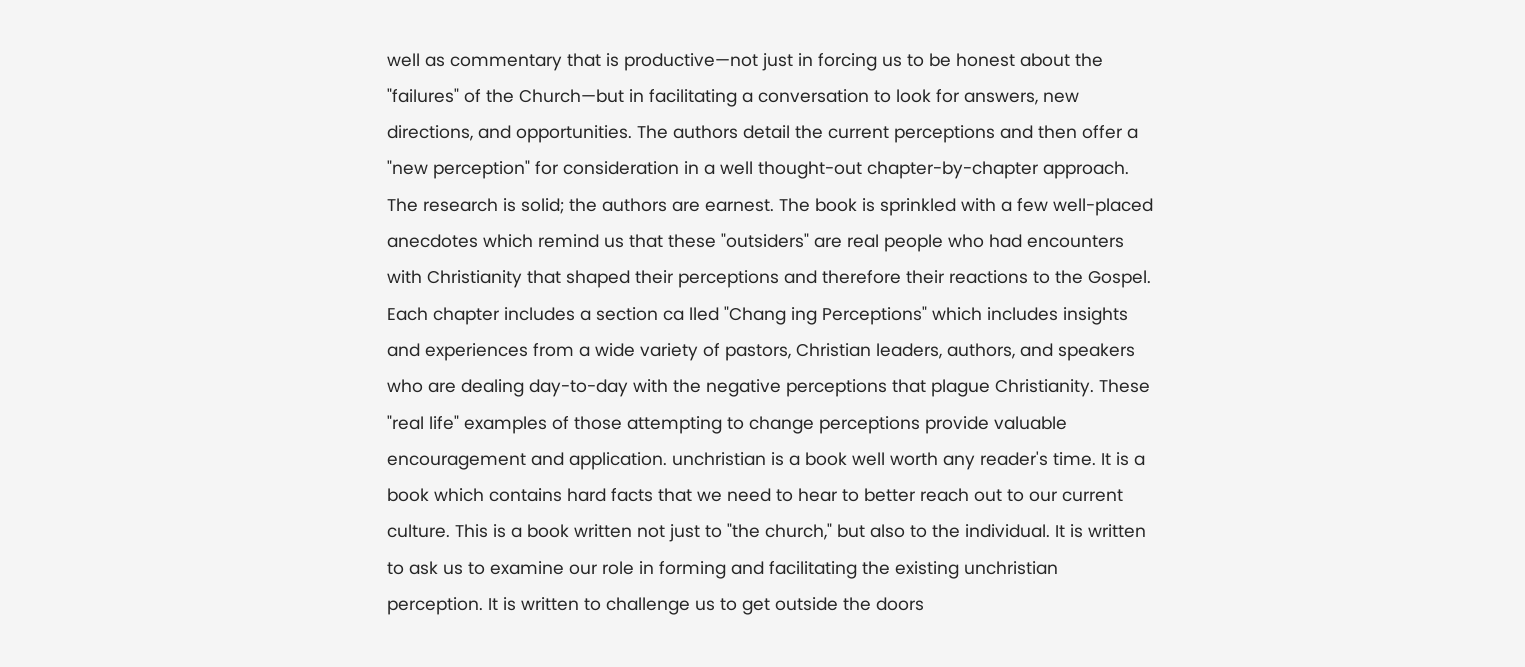well as commentary that is productive—not just in forcing us to be honest about the "failures" of the Church—but in facilitating a conversation to look for answers, new directions, and opportunities. The authors detail the current perceptions and then offer a "new perception" for consideration in a well thought-out chapter-by-chapter approach. The research is solid; the authors are earnest. The book is sprinkled with a few well-placed anecdotes which remind us that these "outsiders" are real people who had encounters with Christianity that shaped their perceptions and therefore their reactions to the Gospel. Each chapter includes a section ca lled "Chang ing Perceptions" which includes insights and experiences from a wide variety of pastors, Christian leaders, authors, and speakers who are dealing day-to-day with the negative perceptions that plague Christianity. These "real life" examples of those attempting to change perceptions provide valuable encouragement and application. unchristian is a book well worth any reader's time. It is a book which contains hard facts that we need to hear to better reach out to our current culture. This is a book written not just to "the church," but also to the individual. It is written to ask us to examine our role in forming and facilitating the existing unchristian perception. It is written to challenge us to get outside the doors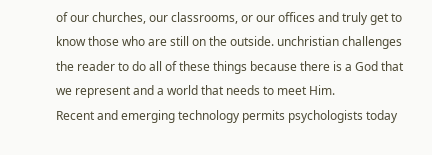of our churches, our classrooms, or our offices and truly get to know those who are still on the outside. unchristian challenges the reader to do all of these things because there is a God that we represent and a world that needs to meet Him.
Recent and emerging technology permits psychologists today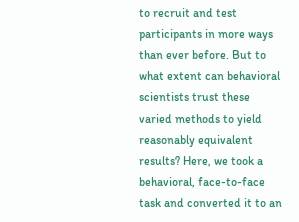to recruit and test participants in more ways than ever before. But to what extent can behavioral scientists trust these varied methods to yield reasonably equivalent results? Here, we took a behavioral, face-to-face task and converted it to an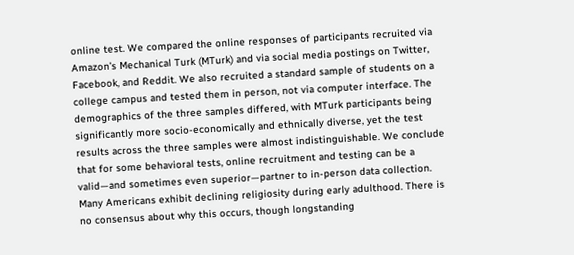online test. We compared the online responses of participants recruited via Amazon’s Mechanical Turk (MTurk) and via social media postings on Twitter, Facebook, and Reddit. We also recruited a standard sample of students on a college campus and tested them in person, not via computer interface. The demographics of the three samples differed, with MTurk participants being significantly more socio-economically and ethnically diverse, yet the test results across the three samples were almost indistinguishable. We conclude that for some behavioral tests, online recruitment and testing can be a valid—and sometimes even superior—partner to in-person data collection.
Many Americans exhibit declining religiosity during early adulthood. There is no consensus about why this occurs, though longstanding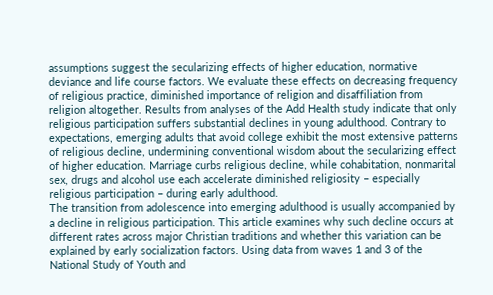assumptions suggest the secularizing effects of higher education, normative deviance and life course factors. We evaluate these effects on decreasing frequency of religious practice, diminished importance of religion and disaffiliation from religion altogether. Results from analyses of the Add Health study indicate that only religious participation suffers substantial declines in young adulthood. Contrary to expectations, emerging adults that avoid college exhibit the most extensive patterns of religious decline, undermining conventional wisdom about the secularizing effect of higher education. Marriage curbs religious decline, while cohabitation, nonmarital sex, drugs and alcohol use each accelerate diminished religiosity – especially religious participation – during early adulthood.
The transition from adolescence into emerging adulthood is usually accompanied by a decline in religious participation. This article examines why such decline occurs at different rates across major Christian traditions and whether this variation can be explained by early socialization factors. Using data from waves 1 and 3 of the National Study of Youth and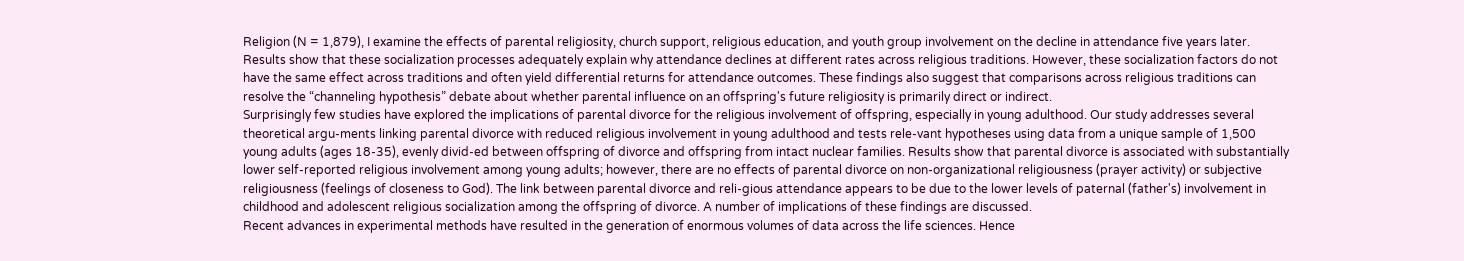Religion (N = 1,879), I examine the effects of parental religiosity, church support, religious education, and youth group involvement on the decline in attendance five years later. Results show that these socialization processes adequately explain why attendance declines at different rates across religious traditions. However, these socialization factors do not have the same effect across traditions and often yield differential returns for attendance outcomes. These findings also suggest that comparisons across religious traditions can resolve the “channeling hypothesis” debate about whether parental influence on an offspring's future religiosity is primarily direct or indirect.
Surprisingly few studies have explored the implications of parental divorce for the religious involvement of offspring, especially in young adulthood. Our study addresses several theoretical argu-ments linking parental divorce with reduced religious involvement in young adulthood and tests rele-vant hypotheses using data from a unique sample of 1,500 young adults (ages 18-35), evenly divid-ed between offspring of divorce and offspring from intact nuclear families. Results show that parental divorce is associated with substantially lower self-reported religious involvement among young adults; however, there are no effects of parental divorce on non-organizational religiousness (prayer activity) or subjective religiousness (feelings of closeness to God). The link between parental divorce and reli-gious attendance appears to be due to the lower levels of paternal (father's) involvement in childhood and adolescent religious socialization among the offspring of divorce. A number of implications of these findings are discussed.
Recent advances in experimental methods have resulted in the generation of enormous volumes of data across the life sciences. Hence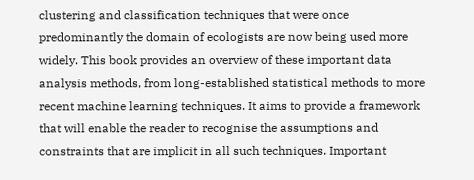clustering and classification techniques that were once predominantly the domain of ecologists are now being used more widely. This book provides an overview of these important data analysis methods, from long-established statistical methods to more recent machine learning techniques. It aims to provide a framework that will enable the reader to recognise the assumptions and constraints that are implicit in all such techniques. Important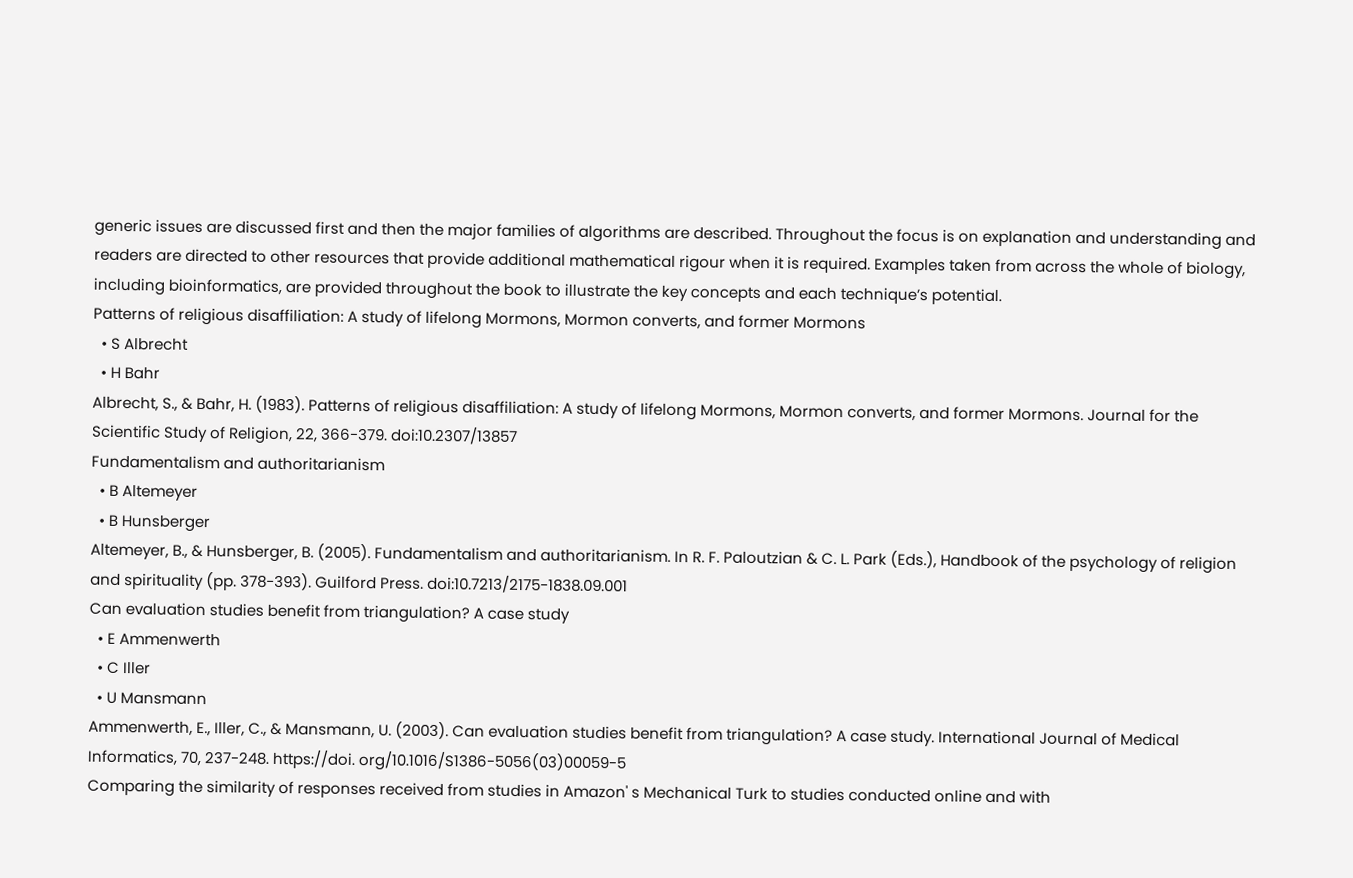generic issues are discussed first and then the major families of algorithms are described. Throughout the focus is on explanation and understanding and readers are directed to other resources that provide additional mathematical rigour when it is required. Examples taken from across the whole of biology, including bioinformatics, are provided throughout the book to illustrate the key concepts and each technique’s potential.
Patterns of religious disaffiliation: A study of lifelong Mormons, Mormon converts, and former Mormons
  • S Albrecht
  • H Bahr
Albrecht, S., & Bahr, H. (1983). Patterns of religious disaffiliation: A study of lifelong Mormons, Mormon converts, and former Mormons. Journal for the Scientific Study of Religion, 22, 366-379. doi:10.2307/13857
Fundamentalism and authoritarianism
  • B Altemeyer
  • B Hunsberger
Altemeyer, B., & Hunsberger, B. (2005). Fundamentalism and authoritarianism. In R. F. Paloutzian & C. L. Park (Eds.), Handbook of the psychology of religion and spirituality (pp. 378-393). Guilford Press. doi:10.7213/2175-1838.09.001
Can evaluation studies benefit from triangulation? A case study
  • E Ammenwerth
  • C Iller
  • U Mansmann
Ammenwerth, E., Iller, C., & Mansmann, U. (2003). Can evaluation studies benefit from triangulation? A case study. International Journal of Medical Informatics, 70, 237-248. https://doi. org/10.1016/S1386-5056(03)00059-5
Comparing the similarity of responses received from studies in Amazon' s Mechanical Turk to studies conducted online and with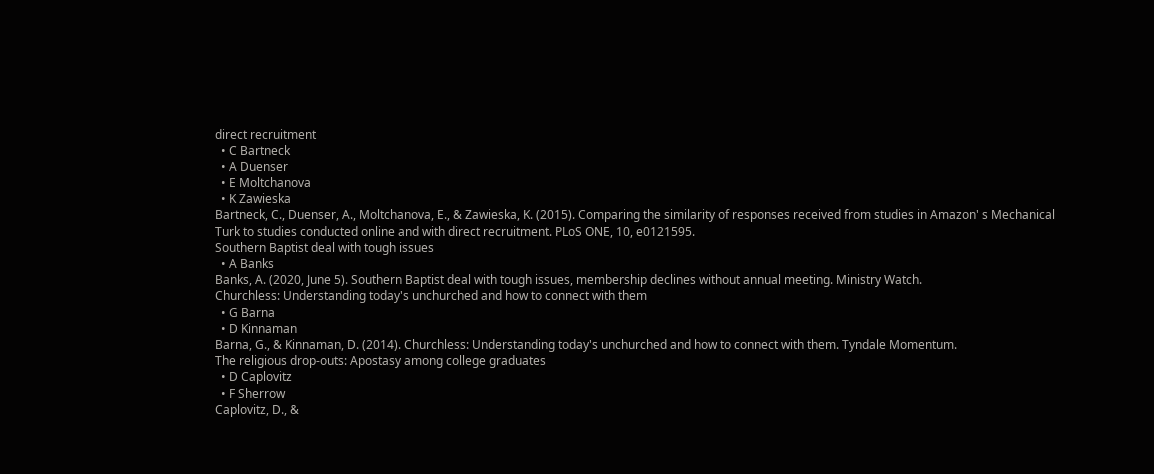direct recruitment
  • C Bartneck
  • A Duenser
  • E Moltchanova
  • K Zawieska
Bartneck, C., Duenser, A., Moltchanova, E., & Zawieska, K. (2015). Comparing the similarity of responses received from studies in Amazon' s Mechanical Turk to studies conducted online and with direct recruitment. PLoS ONE, 10, e0121595.
Southern Baptist deal with tough issues
  • A Banks
Banks, A. (2020, June 5). Southern Baptist deal with tough issues, membership declines without annual meeting. Ministry Watch.
Churchless: Understanding today's unchurched and how to connect with them
  • G Barna
  • D Kinnaman
Barna, G., & Kinnaman, D. (2014). Churchless: Understanding today's unchurched and how to connect with them. Tyndale Momentum.
The religious drop-outs: Apostasy among college graduates
  • D Caplovitz
  • F Sherrow
Caplovitz, D., &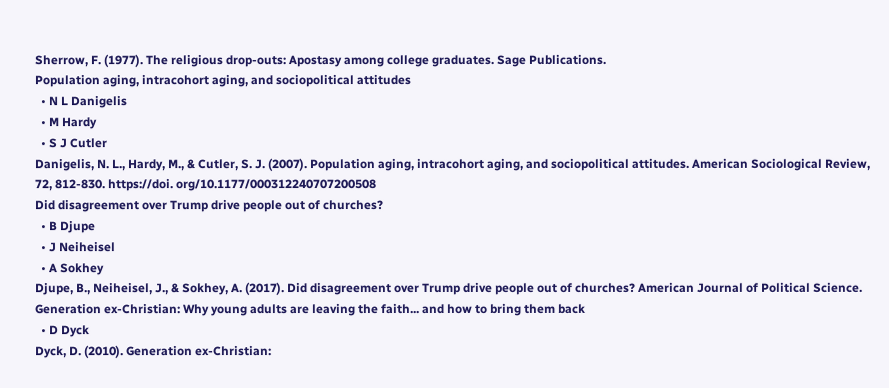Sherrow, F. (1977). The religious drop-outs: Apostasy among college graduates. Sage Publications.
Population aging, intracohort aging, and sociopolitical attitudes
  • N L Danigelis
  • M Hardy
  • S J Cutler
Danigelis, N. L., Hardy, M., & Cutler, S. J. (2007). Population aging, intracohort aging, and sociopolitical attitudes. American Sociological Review, 72, 812-830. https://doi. org/10.1177/000312240707200508
Did disagreement over Trump drive people out of churches?
  • B Djupe
  • J Neiheisel
  • A Sokhey
Djupe, B., Neiheisel, J., & Sokhey, A. (2017). Did disagreement over Trump drive people out of churches? American Journal of Political Science.
Generation ex-Christian: Why young adults are leaving the faith... and how to bring them back
  • D Dyck
Dyck, D. (2010). Generation ex-Christian: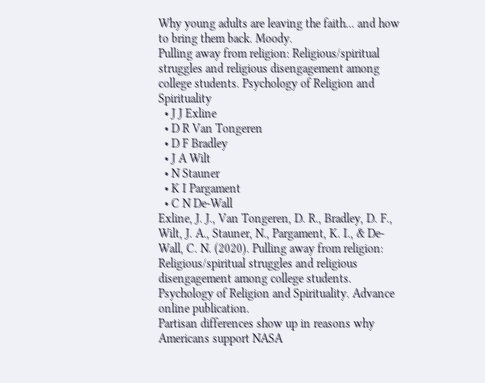Why young adults are leaving the faith... and how to bring them back. Moody.
Pulling away from religion: Religious/spiritual struggles and religious disengagement among college students. Psychology of Religion and Spirituality
  • J J Exline
  • D R Van Tongeren
  • D F Bradley
  • J A Wilt
  • N Stauner
  • K I Pargament
  • C N De-Wall
Exline, J. J., Van Tongeren, D. R., Bradley, D. F., Wilt, J. A., Stauner, N., Pargament, K. I., & De-Wall, C. N. (2020). Pulling away from religion: Religious/spiritual struggles and religious disengagement among college students. Psychology of Religion and Spirituality. Advance online publication.
Partisan differences show up in reasons why Americans support NASA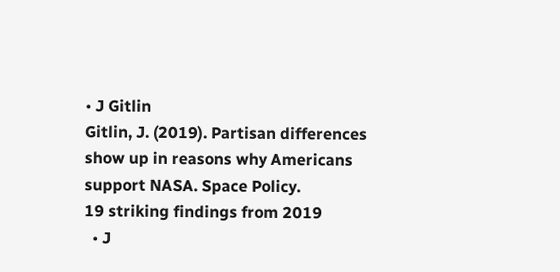• J Gitlin
Gitlin, J. (2019). Partisan differences show up in reasons why Americans support NASA. Space Policy.
19 striking findings from 2019
  • J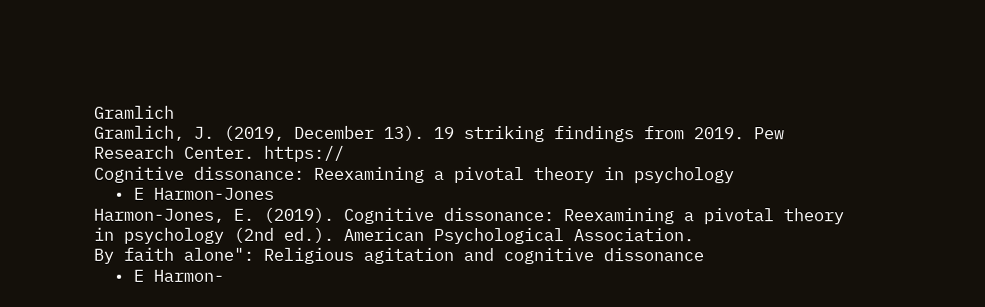Gramlich
Gramlich, J. (2019, December 13). 19 striking findings from 2019. Pew Research Center. https://
Cognitive dissonance: Reexamining a pivotal theory in psychology
  • E Harmon-Jones
Harmon-Jones, E. (2019). Cognitive dissonance: Reexamining a pivotal theory in psychology (2nd ed.). American Psychological Association.
By faith alone": Religious agitation and cognitive dissonance
  • E Harmon-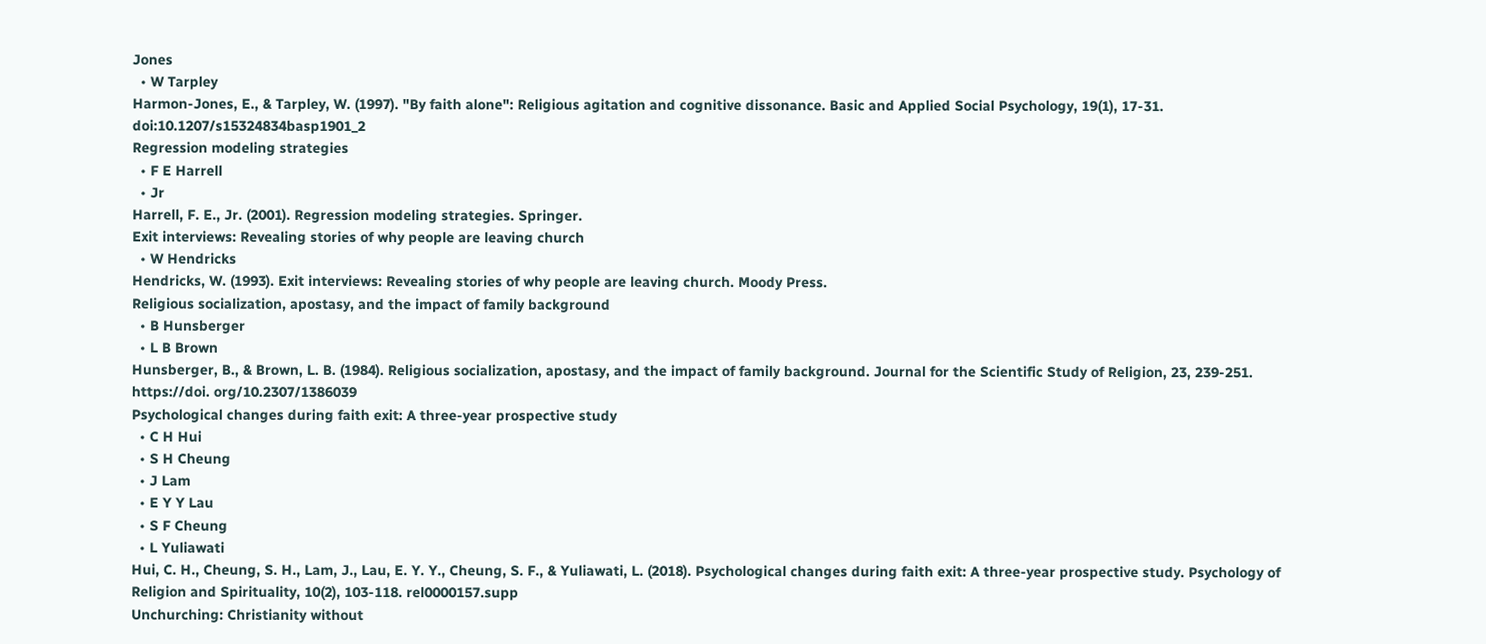Jones
  • W Tarpley
Harmon-Jones, E., & Tarpley, W. (1997). "By faith alone": Religious agitation and cognitive dissonance. Basic and Applied Social Psychology, 19(1), 17-31. doi:10.1207/s15324834basp1901_2
Regression modeling strategies
  • F E Harrell
  • Jr
Harrell, F. E., Jr. (2001). Regression modeling strategies. Springer.
Exit interviews: Revealing stories of why people are leaving church
  • W Hendricks
Hendricks, W. (1993). Exit interviews: Revealing stories of why people are leaving church. Moody Press.
Religious socialization, apostasy, and the impact of family background
  • B Hunsberger
  • L B Brown
Hunsberger, B., & Brown, L. B. (1984). Religious socialization, apostasy, and the impact of family background. Journal for the Scientific Study of Religion, 23, 239-251. https://doi. org/10.2307/1386039
Psychological changes during faith exit: A three-year prospective study
  • C H Hui
  • S H Cheung
  • J Lam
  • E Y Y Lau
  • S F Cheung
  • L Yuliawati
Hui, C. H., Cheung, S. H., Lam, J., Lau, E. Y. Y., Cheung, S. F., & Yuliawati, L. (2018). Psychological changes during faith exit: A three-year prospective study. Psychology of Religion and Spirituality, 10(2), 103-118. rel0000157.supp
Unchurching: Christianity without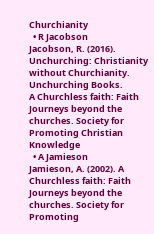Churchianity
  • R Jacobson
Jacobson, R. (2016). Unchurching: Christianity without Churchianity. Unchurching Books.
A Churchless faith: Faith Journeys beyond the churches. Society for Promoting Christian Knowledge
  • A Jamieson
Jamieson, A. (2002). A Churchless faith: Faith Journeys beyond the churches. Society for Promoting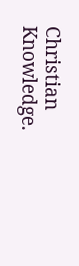Christian Knowledge.